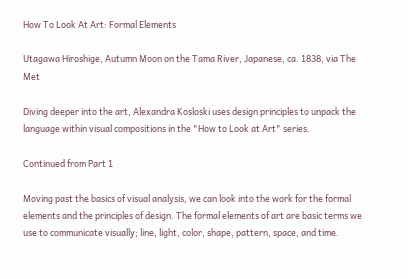How To Look At Art: Formal Elements

Utagawa Hiroshige, Autumn Moon on the Tama River, Japanese, ca. 1838, via The Met

Diving deeper into the art, Alexandra Kosloski uses design principles to unpack the language within visual compositions in the "How to Look at Art" series.

Continued from Part 1

Moving past the basics of visual analysis, we can look into the work for the formal elements and the principles of design. The formal elements of art are basic terms we use to communicate visually; line, light, color, shape, pattern, space, and time.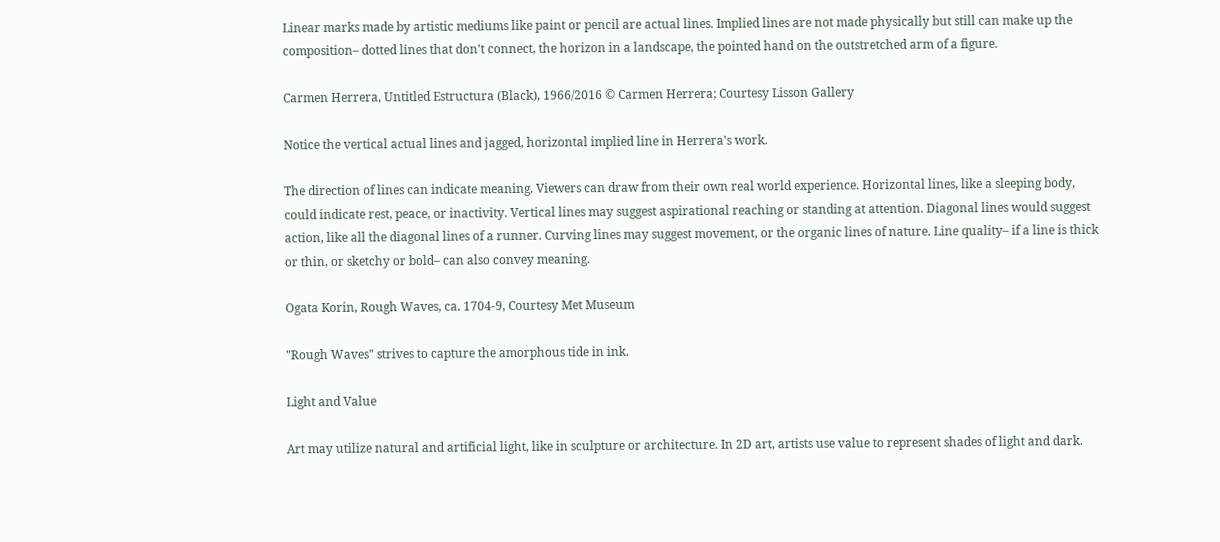Linear marks made by artistic mediums like paint or pencil are actual lines. Implied lines are not made physically but still can make up the composition– dotted lines that don't connect, the horizon in a landscape, the pointed hand on the outstretched arm of a figure.

Carmen Herrera, Untitled Estructura (Black), 1966/2016 © Carmen Herrera; Courtesy Lisson Gallery

Notice the vertical actual lines and jagged, horizontal implied line in Herrera's work.

The direction of lines can indicate meaning. Viewers can draw from their own real world experience. Horizontal lines, like a sleeping body, could indicate rest, peace, or inactivity. Vertical lines may suggest aspirational reaching or standing at attention. Diagonal lines would suggest action, like all the diagonal lines of a runner. Curving lines may suggest movement, or the organic lines of nature. Line quality– if a line is thick or thin, or sketchy or bold– can also convey meaning.

Ogata Korin, Rough Waves, ca. 1704-9, Courtesy Met Museum

"Rough Waves" strives to capture the amorphous tide in ink.

Light and Value

Art may utilize natural and artificial light, like in sculpture or architecture. In 2D art, artists use value to represent shades of light and dark.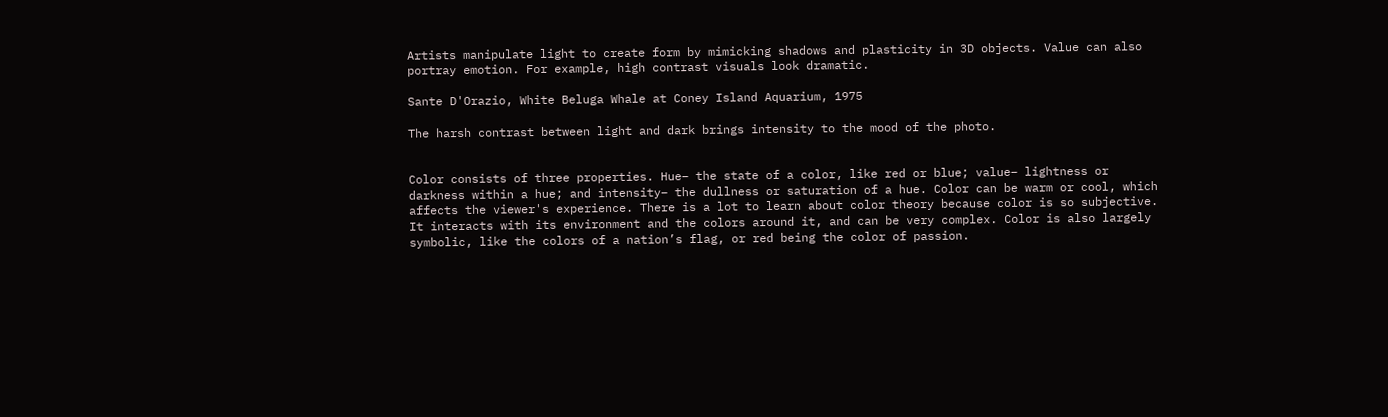Artists manipulate light to create form by mimicking shadows and plasticity in 3D objects. Value can also portray emotion. For example, high contrast visuals look dramatic.

Sante D'Orazio, White Beluga Whale at Coney Island Aquarium, 1975

The harsh contrast between light and dark brings intensity to the mood of the photo.


Color consists of three properties. Hue– the state of a color, like red or blue; value– lightness or darkness within a hue; and intensity– the dullness or saturation of a hue. Color can be warm or cool, which affects the viewer's experience. There is a lot to learn about color theory because color is so subjective. It interacts with its environment and the colors around it, and can be very complex. Color is also largely symbolic, like the colors of a nation’s flag, or red being the color of passion.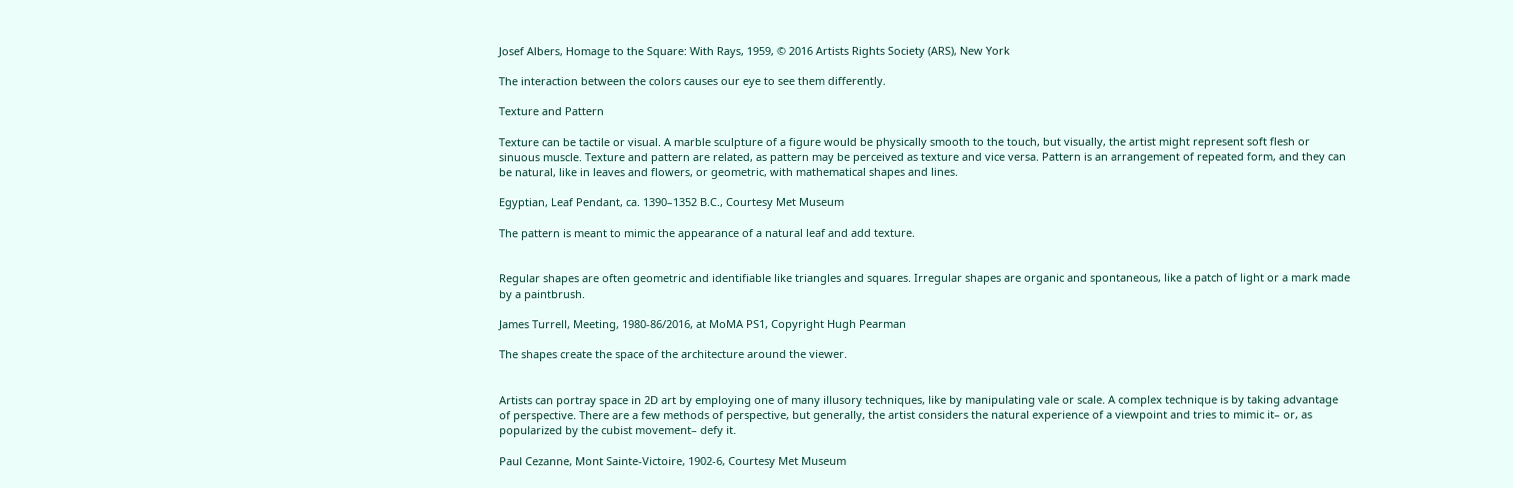Josef Albers, Homage to the Square: With Rays, 1959, © 2016 Artists Rights Society (ARS), New York

The interaction between the colors causes our eye to see them differently.

Texture and Pattern

Texture can be tactile or visual. A marble sculpture of a figure would be physically smooth to the touch, but visually, the artist might represent soft flesh or sinuous muscle. Texture and pattern are related, as pattern may be perceived as texture and vice versa. Pattern is an arrangement of repeated form, and they can be natural, like in leaves and flowers, or geometric, with mathematical shapes and lines.

Egyptian, Leaf Pendant, ca. 1390–1352 B.C., Courtesy Met Museum

The pattern is meant to mimic the appearance of a natural leaf and add texture.


Regular shapes are often geometric and identifiable like triangles and squares. Irregular shapes are organic and spontaneous, like a patch of light or a mark made by a paintbrush.

James Turrell, Meeting, 1980-86/2016, at MoMA PS1, Copyright Hugh Pearman

The shapes create the space of the architecture around the viewer.


Artists can portray space in 2D art by employing one of many illusory techniques, like by manipulating vale or scale. A complex technique is by taking advantage of perspective. There are a few methods of perspective, but generally, the artist considers the natural experience of a viewpoint and tries to mimic it– or, as popularized by the cubist movement– defy it.

Paul Cezanne, Mont Sainte-Victoire, 1902-6, Courtesy Met Museum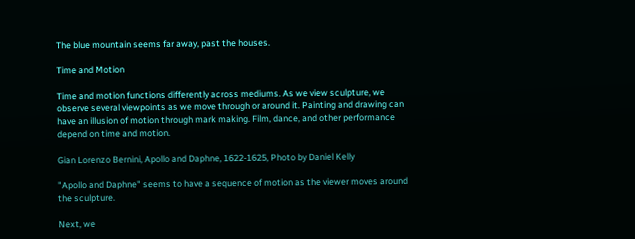The blue mountain seems far away, past the houses.

Time and Motion

Time and motion functions differently across mediums. As we view sculpture, we observe several viewpoints as we move through or around it. Painting and drawing can have an illusion of motion through mark making. Film, dance, and other performance depend on time and motion.

Gian Lorenzo Bernini, Apollo and Daphne, 1622-1625, Photo by Daniel Kelly

"Apollo and Daphne" seems to have a sequence of motion as the viewer moves around the sculpture.

Next, we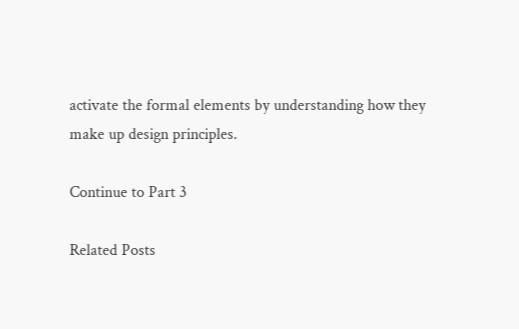activate the formal elements by understanding how they make up design principles.

Continue to Part 3

Related Posts